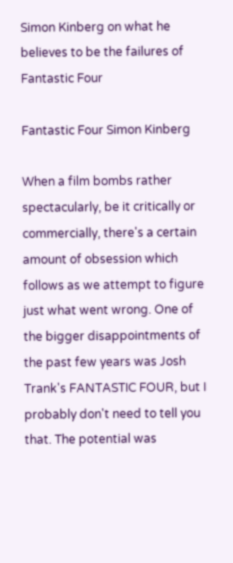Simon Kinberg on what he believes to be the failures of Fantastic Four

Fantastic Four Simon Kinberg

When a film bombs rather spectacularly, be it critically or commercially, there's a certain amount of obsession which follows as we attempt to figure just what went wrong. One of the bigger disappointments of the past few years was Josh Trank's FANTASTIC FOUR, but I probably don't need to tell you that. The potential was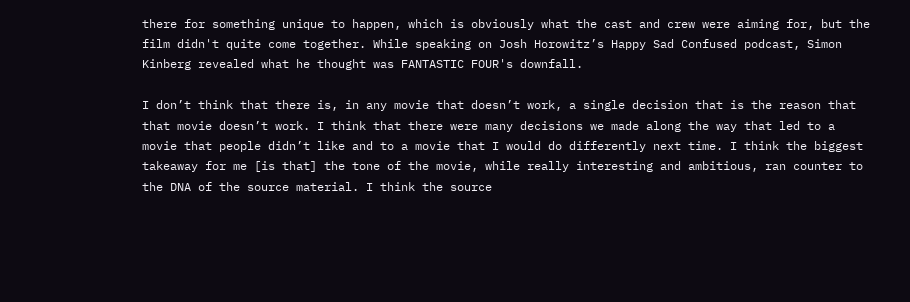there for something unique to happen, which is obviously what the cast and crew were aiming for, but the film didn't quite come together. While speaking on Josh Horowitz’s Happy Sad Confused podcast, Simon Kinberg revealed what he thought was FANTASTIC FOUR's downfall.

I don’t think that there is, in any movie that doesn’t work, a single decision that is the reason that that movie doesn’t work. I think that there were many decisions we made along the way that led to a movie that people didn’t like and to a movie that I would do differently next time. I think the biggest takeaway for me [is that] the tone of the movie, while really interesting and ambitious, ran counter to the DNA of the source material. I think the source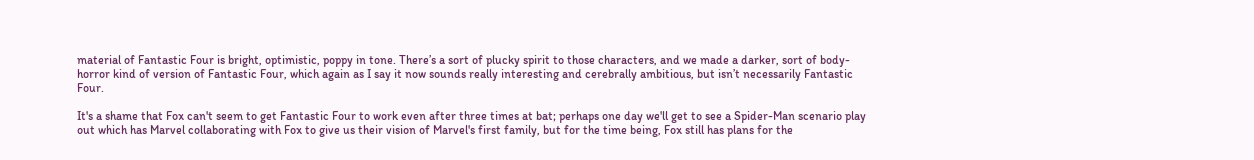material of Fantastic Four is bright, optimistic, poppy in tone. There’s a sort of plucky spirit to those characters, and we made a darker, sort of body-horror kind of version of Fantastic Four, which again as I say it now sounds really interesting and cerebrally ambitious, but isn’t necessarily Fantastic Four.

It's a shame that Fox can't seem to get Fantastic Four to work even after three times at bat; perhaps one day we'll get to see a Spider-Man scenario play out which has Marvel collaborating with Fox to give us their vision of Marvel's first family, but for the time being, Fox still has plans for the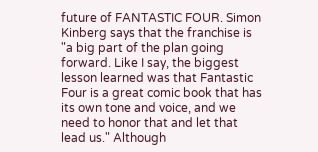future of FANTASTIC FOUR. Simon Kinberg says that the franchise is "a big part of the plan going forward. Like I say, the biggest lesson learned was that Fantastic Four is a great comic book that has its own tone and voice, and we need to honor that and let that lead us." Although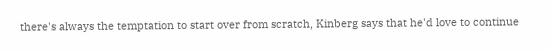there's always the temptation to start over from scratch, Kinberg says that he'd love to continue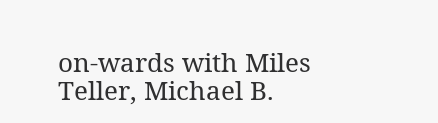on-wards with Miles Teller, Michael B.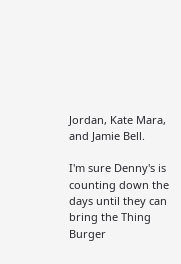Jordan, Kate Mara, and Jamie Bell.

I'm sure Denny's is counting down the days until they can bring the Thing Burger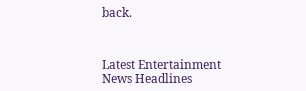back.



Latest Entertainment News Headlines